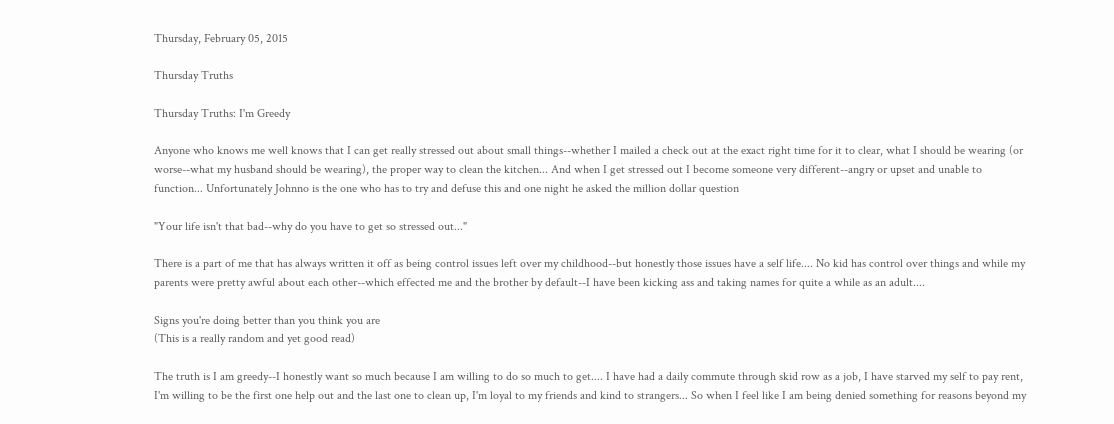Thursday, February 05, 2015

Thursday Truths

Thursday Truths: I'm Greedy

Anyone who knows me well knows that I can get really stressed out about small things--whether I mailed a check out at the exact right time for it to clear, what I should be wearing (or worse--what my husband should be wearing), the proper way to clean the kitchen... And when I get stressed out I become someone very different--angry or upset and unable to function... Unfortunately Johnno is the one who has to try and defuse this and one night he asked the million dollar question

"Your life isn't that bad--why do you have to get so stressed out..."

There is a part of me that has always written it off as being control issues left over my childhood--but honestly those issues have a self life.... No kid has control over things and while my parents were pretty awful about each other--which effected me and the brother by default--I have been kicking ass and taking names for quite a while as an adult....

Signs you're doing better than you think you are
(This is a really random and yet good read)

The truth is I am greedy--I honestly want so much because I am willing to do so much to get.... I have had a daily commute through skid row as a job, I have starved my self to pay rent, I'm willing to be the first one help out and the last one to clean up, I'm loyal to my friends and kind to strangers... So when I feel like I am being denied something for reasons beyond my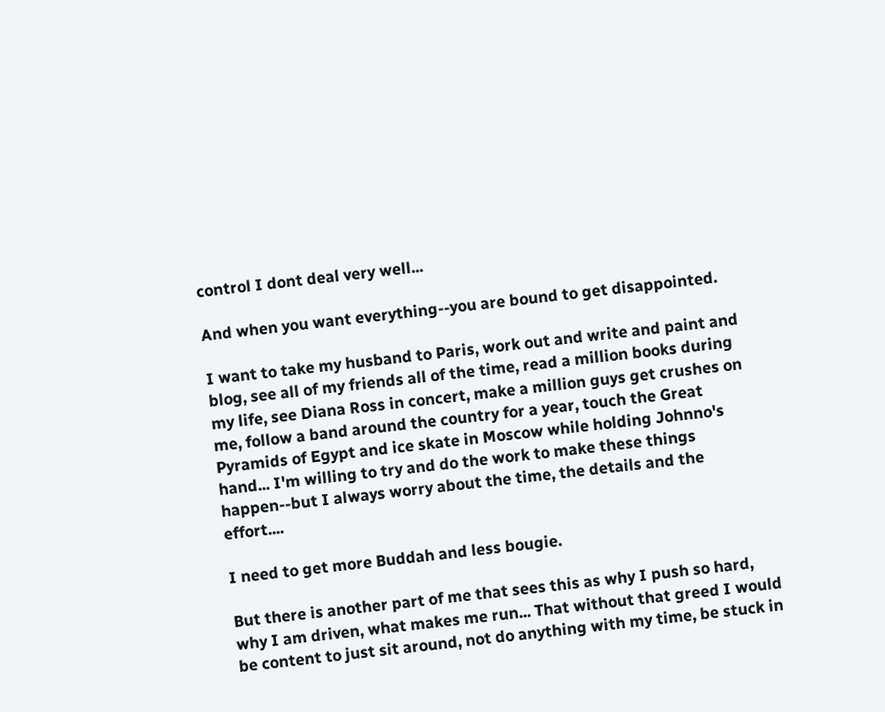control I dont deal very well...

And when you want everything--you are bound to get disappointed.

I want to take my husband to Paris, work out and write and paint and blog, see all of my friends all of the time, read a million books during my life, see Diana Ross in concert, make a million guys get crushes on me, follow a band around the country for a year, touch the Great Pyramids of Egypt and ice skate in Moscow while holding Johnno's hand... I'm willing to try and do the work to make these things happen--but I always worry about the time, the details and the effort....

I need to get more Buddah and less bougie.

But there is another part of me that sees this as why I push so hard, why I am driven, what makes me run... That without that greed I would be content to just sit around, not do anything with my time, be stuck in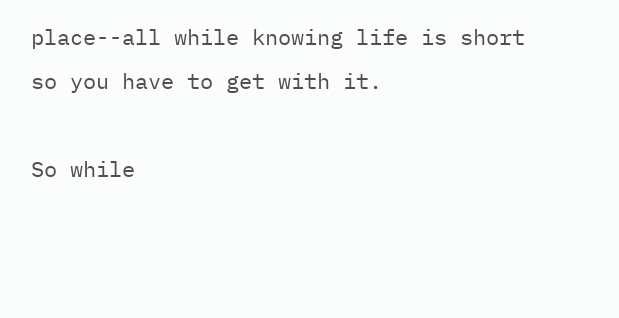place--all while knowing life is short so you have to get with it.

So while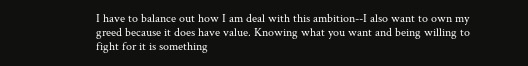I have to balance out how I am deal with this ambition--I also want to own my greed because it does have value. Knowing what you want and being willing to fight for it is something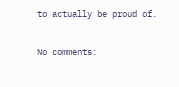to actually be proud of.

No comments: